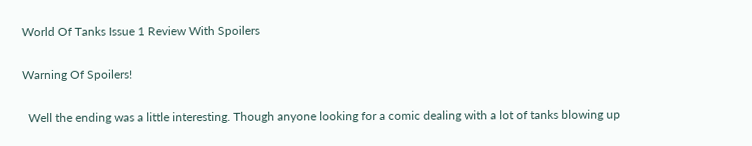World Of Tanks Issue 1 Review With Spoilers

Warning Of Spoilers!

  Well the ending was a little interesting. Though anyone looking for a comic dealing with a lot of tanks blowing up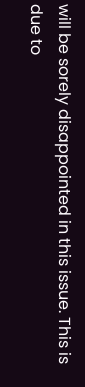will be sorely disappointed in this issue. This is due to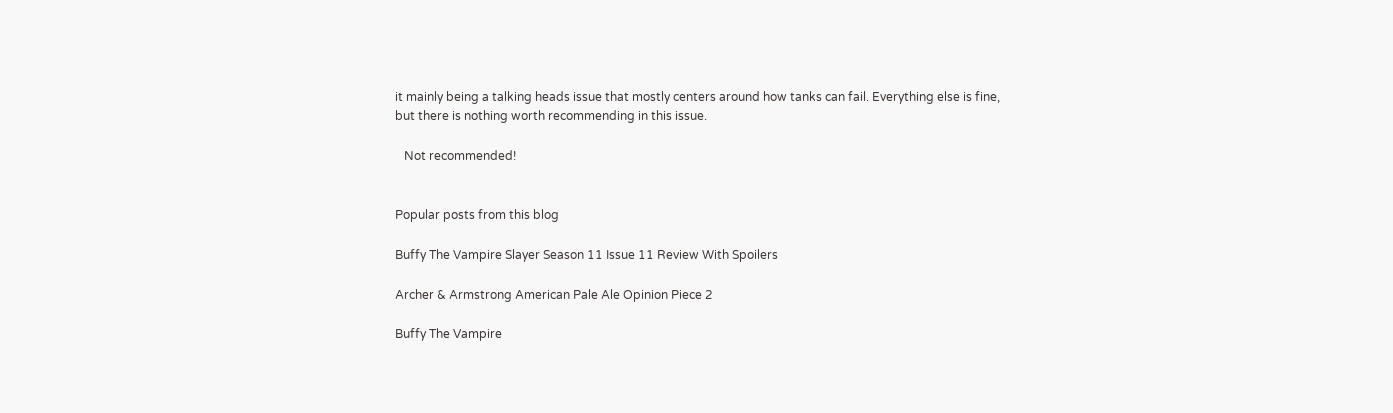it mainly being a talking heads issue that mostly centers around how tanks can fail. Everything else is fine, but there is nothing worth recommending in this issue.

   Not recommended!


Popular posts from this blog

Buffy The Vampire Slayer Season 11 Issue 11 Review With Spoilers

Archer & Armstrong American Pale Ale Opinion Piece 2

Buffy The Vampire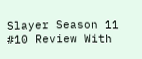Slayer Season 11 #10 Review With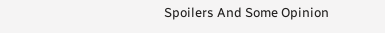Spoilers And Some Opinion